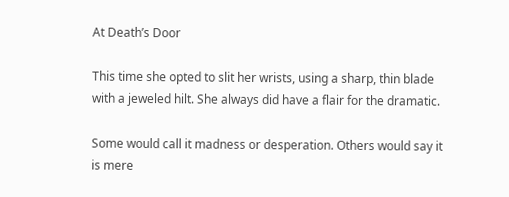At Death’s Door

This time she opted to slit her wrists, using a sharp, thin blade with a jeweled hilt. She always did have a flair for the dramatic.

Some would call it madness or desperation. Others would say it is mere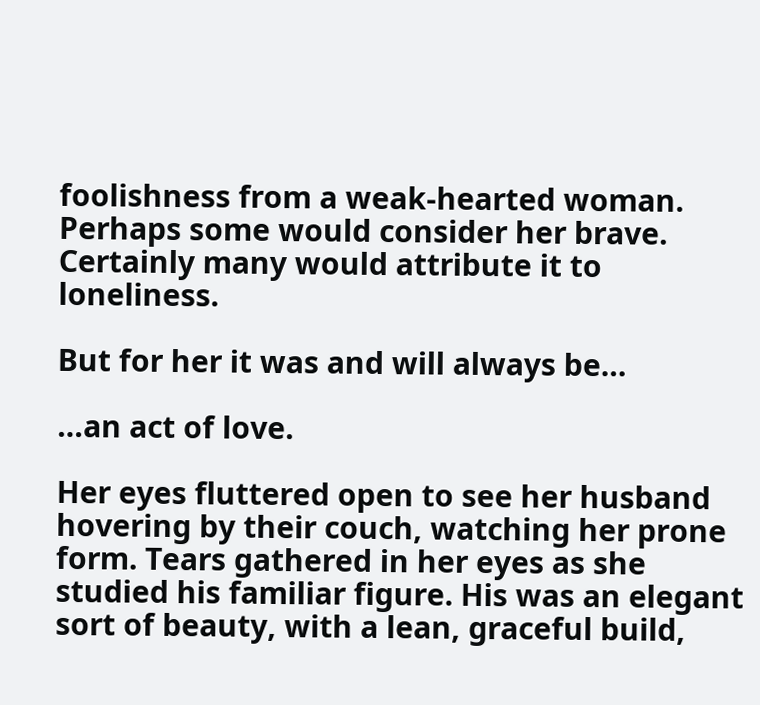foolishness from a weak-hearted woman. Perhaps some would consider her brave. Certainly many would attribute it to loneliness.

But for her it was and will always be…

…an act of love.

Her eyes fluttered open to see her husband hovering by their couch, watching her prone form. Tears gathered in her eyes as she studied his familiar figure. His was an elegant sort of beauty, with a lean, graceful build,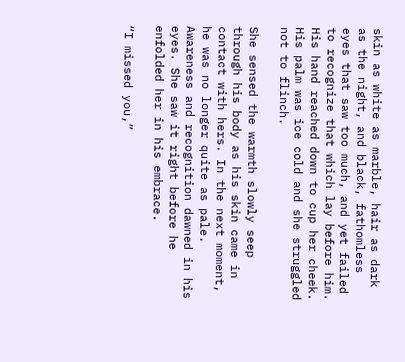skin as white as marble, hair as dark as the night, and black, fathomless eyes that saw too much, and yet failed to recognize that which lay before him. His hand reached down to cup her cheek. His palm was ice cold and she struggled not to flinch.

She sensed the warmth slowly seep through his body as his skin came in contact with hers. In the next moment, he was no longer quite as pale. Awareness and recognition dawned in his eyes. She saw it right before he enfolded her in his embrace.

“I missed you,”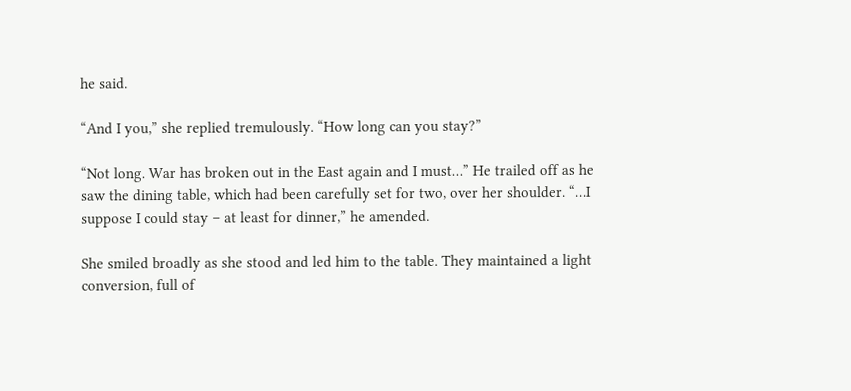he said.

“And I you,” she replied tremulously. “How long can you stay?”

“Not long. War has broken out in the East again and I must…” He trailed off as he saw the dining table, which had been carefully set for two, over her shoulder. “…I suppose I could stay – at least for dinner,” he amended.

She smiled broadly as she stood and led him to the table. They maintained a light conversion, full of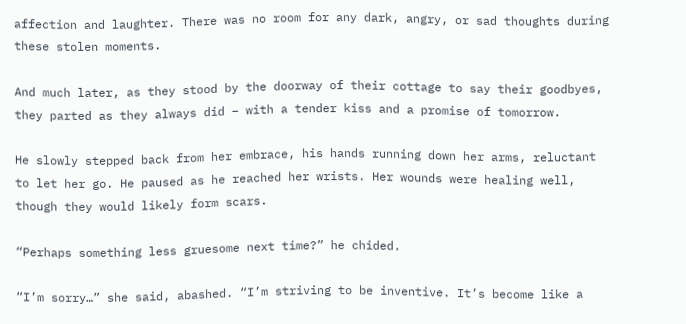affection and laughter. There was no room for any dark, angry, or sad thoughts during these stolen moments.

And much later, as they stood by the doorway of their cottage to say their goodbyes, they parted as they always did – with a tender kiss and a promise of tomorrow.

He slowly stepped back from her embrace, his hands running down her arms, reluctant to let her go. He paused as he reached her wrists. Her wounds were healing well, though they would likely form scars.

“Perhaps something less gruesome next time?” he chided.

“I’m sorry…” she said, abashed. “I’m striving to be inventive. It’s become like a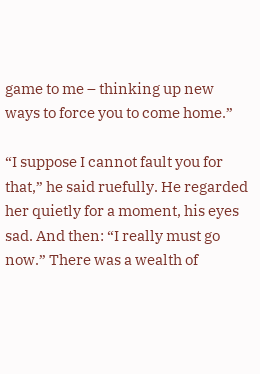game to me – thinking up new ways to force you to come home.”

“I suppose I cannot fault you for that,” he said ruefully. He regarded her quietly for a moment, his eyes sad. And then: “I really must go now.” There was a wealth of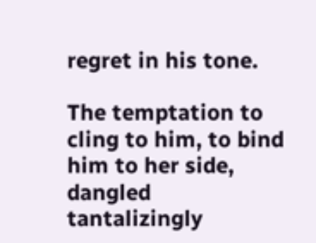regret in his tone.

The temptation to cling to him, to bind him to her side, dangled tantalizingly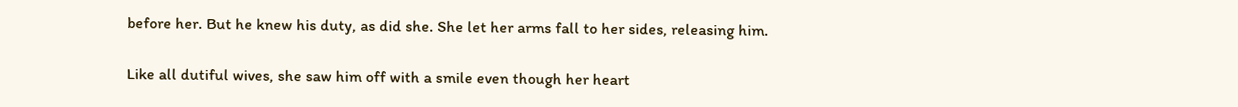before her. But he knew his duty, as did she. She let her arms fall to her sides, releasing him.

Like all dutiful wives, she saw him off with a smile even though her heart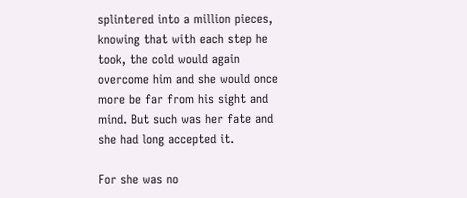splintered into a million pieces, knowing that with each step he took, the cold would again overcome him and she would once more be far from his sight and mind. But such was her fate and she had long accepted it.

For she was no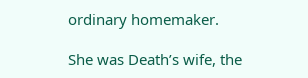ordinary homemaker.

She was Death’s wife, the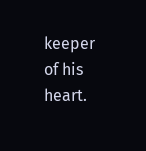keeper of his heart.